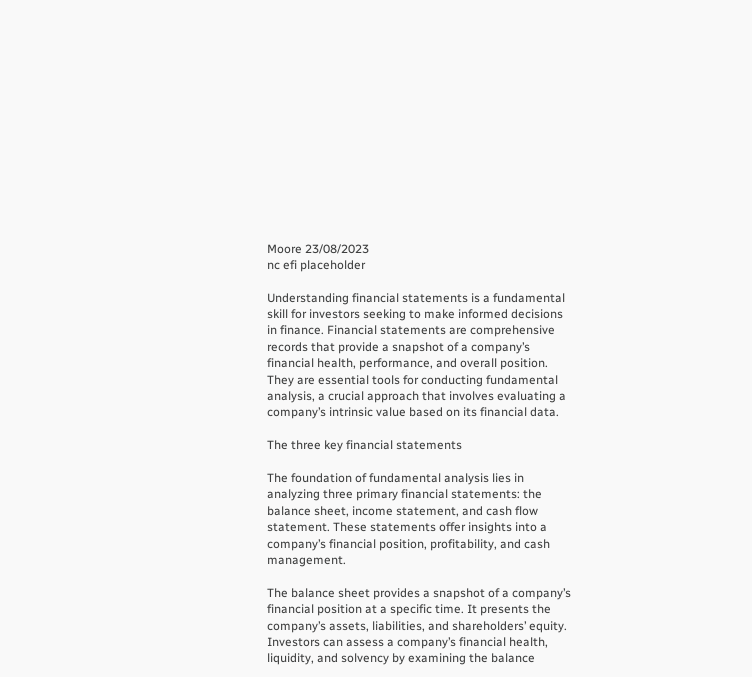Moore 23/08/2023
nc efi placeholder

Understanding financial statements is a fundamental skill for investors seeking to make informed decisions in finance. Financial statements are comprehensive records that provide a snapshot of a company’s financial health, performance, and overall position. They are essential tools for conducting fundamental analysis, a crucial approach that involves evaluating a company’s intrinsic value based on its financial data.

The three key financial statements

The foundation of fundamental analysis lies in analyzing three primary financial statements: the balance sheet, income statement, and cash flow statement. These statements offer insights into a company’s financial position, profitability, and cash management.

The balance sheet provides a snapshot of a company’s financial position at a specific time. It presents the company’s assets, liabilities, and shareholders’ equity. Investors can assess a company’s financial health, liquidity, and solvency by examining the balance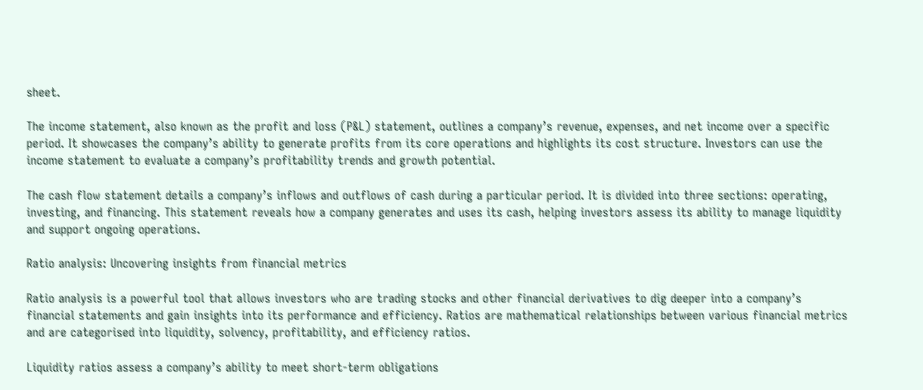sheet.

The income statement, also known as the profit and loss (P&L) statement, outlines a company’s revenue, expenses, and net income over a specific period. It showcases the company’s ability to generate profits from its core operations and highlights its cost structure. Investors can use the income statement to evaluate a company’s profitability trends and growth potential.

The cash flow statement details a company’s inflows and outflows of cash during a particular period. It is divided into three sections: operating, investing, and financing. This statement reveals how a company generates and uses its cash, helping investors assess its ability to manage liquidity and support ongoing operations.

Ratio analysis: Uncovering insights from financial metrics

Ratio analysis is a powerful tool that allows investors who are trading stocks and other financial derivatives to dig deeper into a company’s financial statements and gain insights into its performance and efficiency. Ratios are mathematical relationships between various financial metrics and are categorised into liquidity, solvency, profitability, and efficiency ratios.

Liquidity ratios assess a company’s ability to meet short-term obligations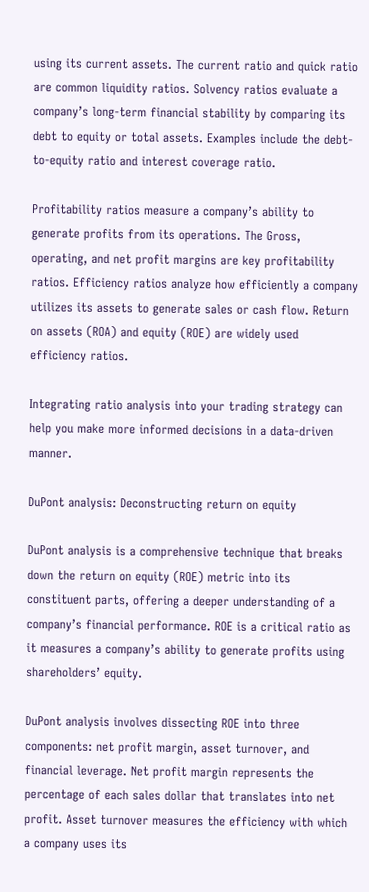using its current assets. The current ratio and quick ratio are common liquidity ratios. Solvency ratios evaluate a company’s long-term financial stability by comparing its debt to equity or total assets. Examples include the debt-to-equity ratio and interest coverage ratio.

Profitability ratios measure a company’s ability to generate profits from its operations. The Gross, operating, and net profit margins are key profitability ratios. Efficiency ratios analyze how efficiently a company utilizes its assets to generate sales or cash flow. Return on assets (ROA) and equity (ROE) are widely used efficiency ratios.

Integrating ratio analysis into your trading strategy can help you make more informed decisions in a data-driven manner.

DuPont analysis: Deconstructing return on equity

DuPont analysis is a comprehensive technique that breaks down the return on equity (ROE) metric into its constituent parts, offering a deeper understanding of a company’s financial performance. ROE is a critical ratio as it measures a company’s ability to generate profits using shareholders’ equity.

DuPont analysis involves dissecting ROE into three components: net profit margin, asset turnover, and financial leverage. Net profit margin represents the percentage of each sales dollar that translates into net profit. Asset turnover measures the efficiency with which a company uses its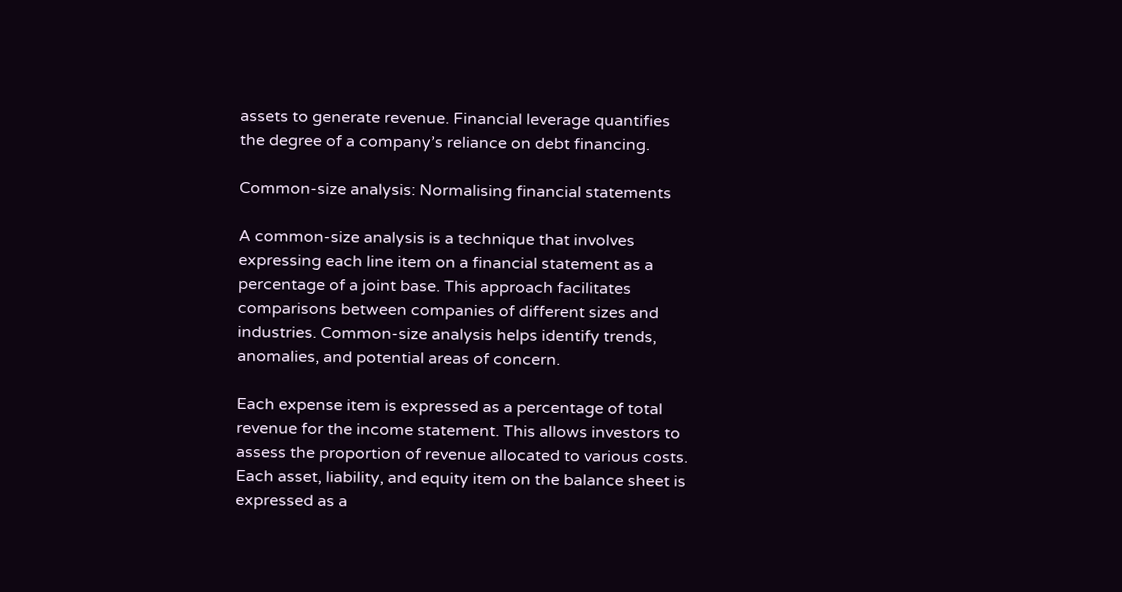assets to generate revenue. Financial leverage quantifies the degree of a company’s reliance on debt financing.

Common-size analysis: Normalising financial statements

A common-size analysis is a technique that involves expressing each line item on a financial statement as a percentage of a joint base. This approach facilitates comparisons between companies of different sizes and industries. Common-size analysis helps identify trends, anomalies, and potential areas of concern.

Each expense item is expressed as a percentage of total revenue for the income statement. This allows investors to assess the proportion of revenue allocated to various costs. Each asset, liability, and equity item on the balance sheet is expressed as a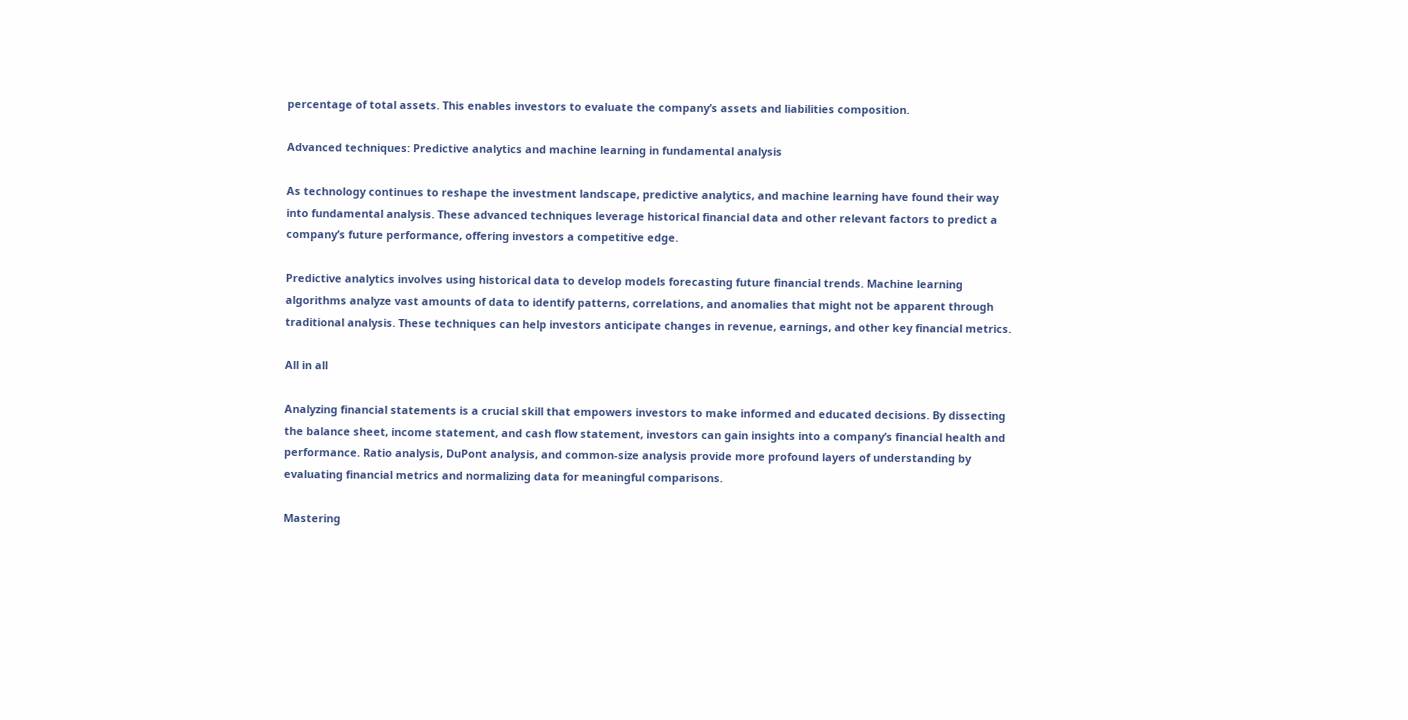percentage of total assets. This enables investors to evaluate the company’s assets and liabilities composition.

Advanced techniques: Predictive analytics and machine learning in fundamental analysis

As technology continues to reshape the investment landscape, predictive analytics, and machine learning have found their way into fundamental analysis. These advanced techniques leverage historical financial data and other relevant factors to predict a company’s future performance, offering investors a competitive edge.

Predictive analytics involves using historical data to develop models forecasting future financial trends. Machine learning algorithms analyze vast amounts of data to identify patterns, correlations, and anomalies that might not be apparent through traditional analysis. These techniques can help investors anticipate changes in revenue, earnings, and other key financial metrics.

All in all

Analyzing financial statements is a crucial skill that empowers investors to make informed and educated decisions. By dissecting the balance sheet, income statement, and cash flow statement, investors can gain insights into a company’s financial health and performance. Ratio analysis, DuPont analysis, and common-size analysis provide more profound layers of understanding by evaluating financial metrics and normalizing data for meaningful comparisons.

Mastering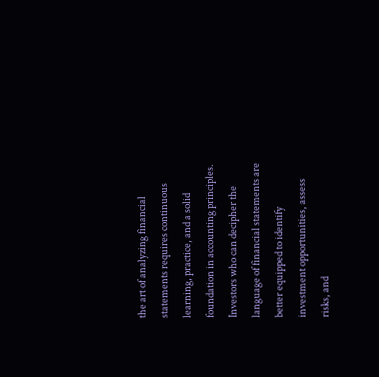the art of analyzing financial statements requires continuous learning, practice, and a solid foundation in accounting principles. Investors who can decipher the language of financial statements are better equipped to identify investment opportunities, assess risks, and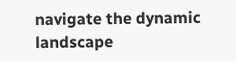navigate the dynamic landscape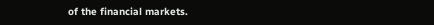of the financial markets.